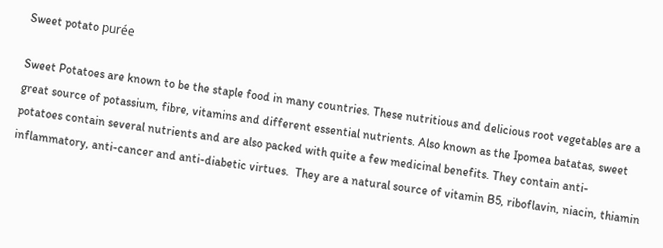Sweet potato purée

Sweet Potatoes are known to be the staple food in many countries. These nutritious and delicious root vegetables are a great source of potassium, fibre, vitamins and different essential nutrients. Also known as the Ipomea batatas, sweet potatoes contain several nutrients and are also packed with quite a few medicinal benefits. They contain anti-inflammatory, anti-cancer and anti-diabetic virtues.  They are a natural source of vitamin B5, riboflavin, niacin, thiamin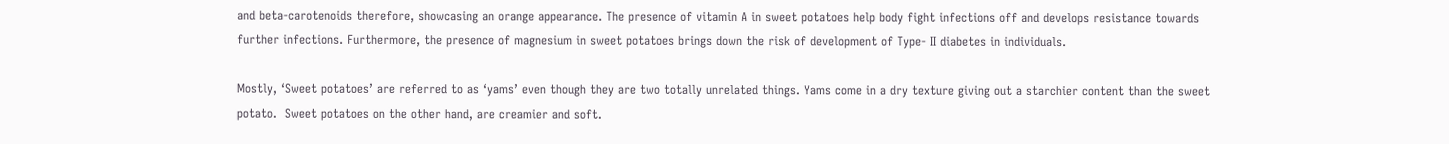and beta-carotenoids therefore, showcasing an orange appearance. The presence of vitamin A in sweet potatoes help body fight infections off and develops resistance towards further infections. Furthermore, the presence of magnesium in sweet potatoes brings down the risk of development of Type- II diabetes in individuals.

Mostly, ‘Sweet potatoes’ are referred to as ‘yams’ even though they are two totally unrelated things. Yams come in a dry texture giving out a starchier content than the sweet potato.  Sweet potatoes on the other hand, are creamier and soft.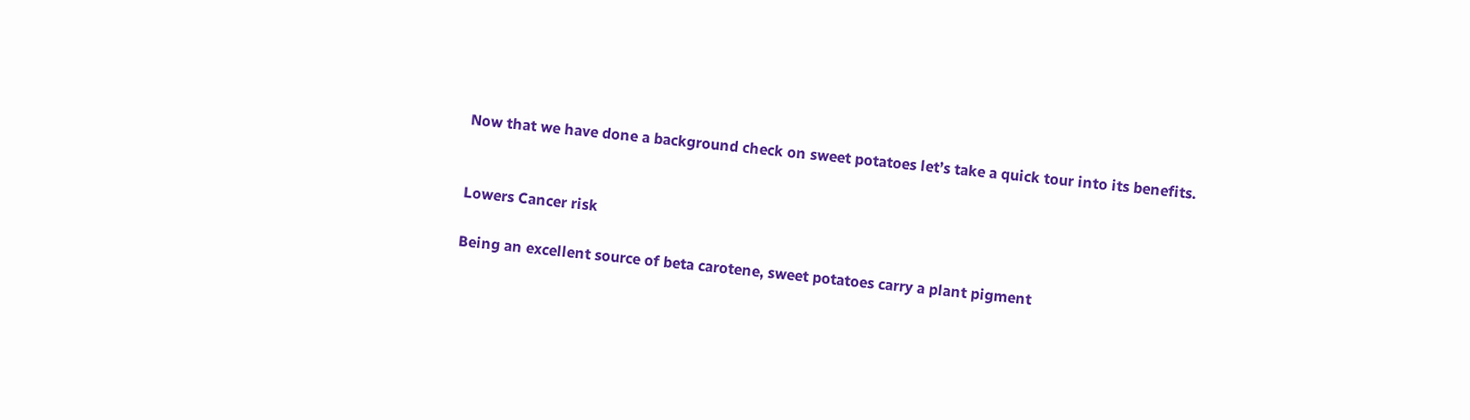Now that we have done a background check on sweet potatoes let’s take a quick tour into its benefits.


Lowers Cancer risk

Being an excellent source of beta carotene, sweet potatoes carry a plant pigment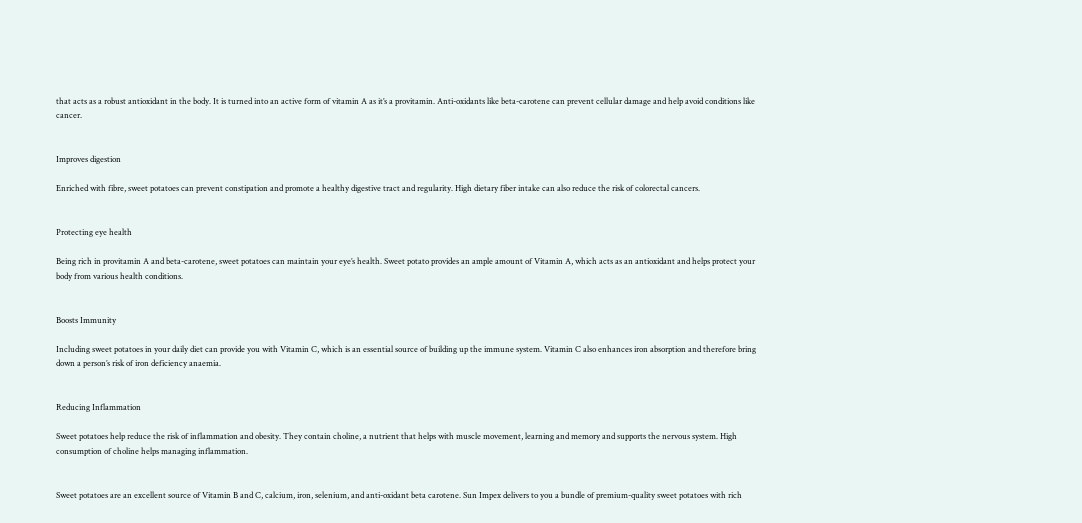that acts as a robust antioxidant in the body. It is turned into an active form of vitamin A as it’s a provitamin. Anti-oxidants like beta-carotene can prevent cellular damage and help avoid conditions like cancer.


Improves digestion

Enriched with fibre, sweet potatoes can prevent constipation and promote a healthy digestive tract and regularity. High dietary fiber intake can also reduce the risk of colorectal cancers.


Protecting eye health

Being rich in provitamin A and beta-carotene, sweet potatoes can maintain your eye’s health. Sweet potato provides an ample amount of Vitamin A, which acts as an antioxidant and helps protect your body from various health conditions.


Boosts Immunity

Including sweet potatoes in your daily diet can provide you with Vitamin C, which is an essential source of building up the immune system. Vitamin C also enhances iron absorption and therefore bring down a person’s risk of iron deficiency anaemia.


Reducing Inflammation

Sweet potatoes help reduce the risk of inflammation and obesity. They contain choline, a nutrient that helps with muscle movement, learning and memory and supports the nervous system. High consumption of choline helps managing inflammation.


Sweet potatoes are an excellent source of Vitamin B and C, calcium, iron, selenium, and anti-oxidant beta carotene. Sun Impex delivers to you a bundle of premium-quality sweet potatoes with rich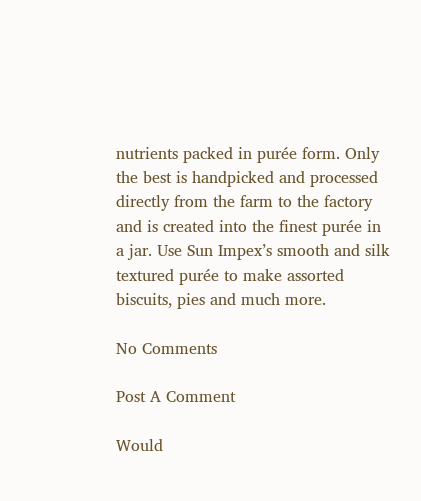nutrients packed in purée form. Only the best is handpicked and processed directly from the farm to the factory and is created into the finest purée in a jar. Use Sun Impex’s smooth and silk textured purée to make assorted biscuits, pies and much more.

No Comments

Post A Comment

Would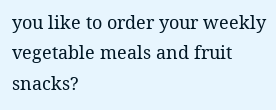you like to order your weekly vegetable meals and fruit snacks?